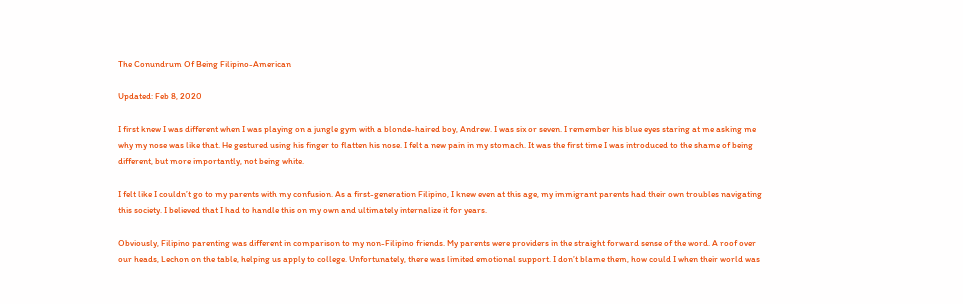The Conundrum Of Being Filipino-American

Updated: Feb 8, 2020

I first knew I was different when I was playing on a jungle gym with a blonde-haired boy, Andrew. I was six or seven. I remember his blue eyes staring at me asking me why my nose was like that. He gestured using his finger to flatten his nose. I felt a new pain in my stomach. It was the first time I was introduced to the shame of being different, but more importantly, not being white.

I felt like I couldn’t go to my parents with my confusion. As a first-generation Filipino, I knew even at this age, my immigrant parents had their own troubles navigating this society. I believed that I had to handle this on my own and ultimately internalize it for years.

Obviously, Filipino parenting was different in comparison to my non-Filipino friends. My parents were providers in the straight forward sense of the word. A roof over our heads, Lechon on the table, helping us apply to college. Unfortunately, there was limited emotional support. I don’t blame them, how could I when their world was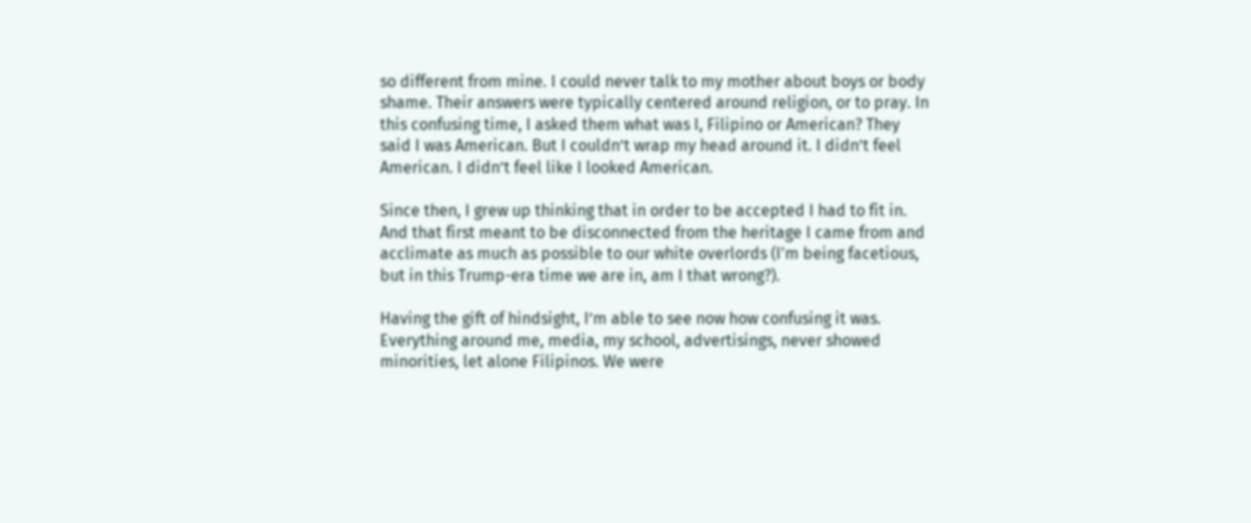so different from mine. I could never talk to my mother about boys or body shame. Their answers were typically centered around religion, or to pray. In this confusing time, I asked them what was I, Filipino or American? They said I was American. But I couldn’t wrap my head around it. I didn’t feel American. I didn’t feel like I looked American.

Since then, I grew up thinking that in order to be accepted I had to fit in. And that first meant to be disconnected from the heritage I came from and acclimate as much as possible to our white overlords (I'm being facetious, but in this Trump-era time we are in, am I that wrong?).

Having the gift of hindsight, I’m able to see now how confusing it was. Everything around me, media, my school, advertisings, never showed minorities, let alone Filipinos. We were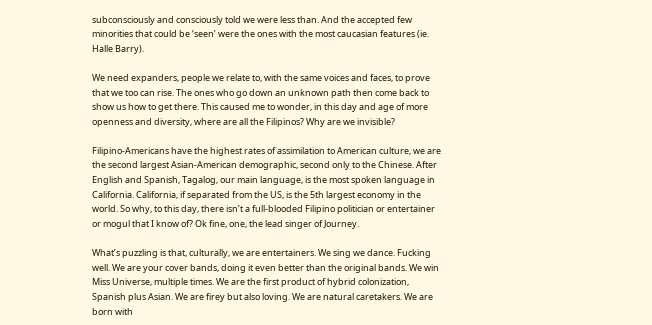subconsciously and consciously told we were less than. And the accepted few minorities that could be ‘seen’ were the ones with the most caucasian features (ie. Halle Barry).

We need expanders, people we relate to, with the same voices and faces, to prove that we too can rise. The ones who go down an unknown path then come back to show us how to get there. This caused me to wonder, in this day and age of more openness and diversity, where are all the Filipinos? Why are we invisible?

Filipino-Americans have the highest rates of assimilation to American culture, we are the second largest Asian-American demographic, second only to the Chinese. After English and Spanish, Tagalog, our main language, is the most spoken language in California. California, if separated from the US, is the 5th largest economy in the world. So why, to this day, there isn’t a full-blooded Filipino politician or entertainer or mogul that I know of? Ok fine, one, the lead singer of Journey.

What’s puzzling is that, culturally, we are entertainers. We sing we dance. Fucking well. We are your cover bands, doing it even better than the original bands. We win Miss Universe, multiple times. We are the first product of hybrid colonization, Spanish plus Asian. We are firey but also loving. We are natural caretakers. We are born with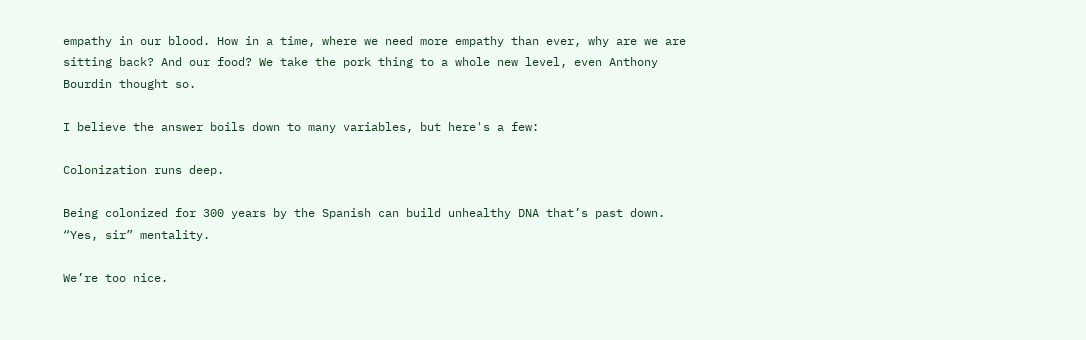empathy in our blood. How in a time, where we need more empathy than ever, why are we are sitting back? And our food? We take the pork thing to a whole new level, even Anthony Bourdin thought so.

I believe the answer boils down to many variables, but here's a few:

Colonization runs deep.

Being colonized for 300 years by the Spanish can build unhealthy DNA that’s past down. “Yes, sir” mentality.

We’re too nice.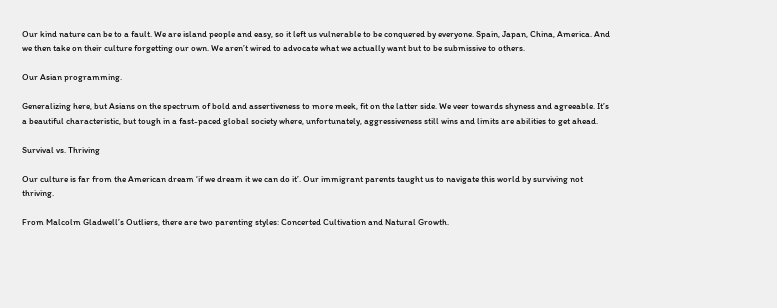Our kind nature can be to a fault. We are island people and easy, so it left us vulnerable to be conquered by everyone. Spain, Japan, China, America. And we then take on their culture forgetting our own. We aren’t wired to advocate what we actually want but to be submissive to others.

Our Asian programming.

Generalizing here, but Asians on the spectrum of bold and assertiveness to more meek, fit on the latter side. We veer towards shyness and agreeable. It’s a beautiful characteristic, but tough in a fast-paced global society where, unfortunately, aggressiveness still wins and limits are abilities to get ahead.

Survival vs. Thriving

Our culture is far from the American dream ‘if we dream it we can do it’. Our immigrant parents taught us to navigate this world by surviving not thriving.

From Malcolm Gladwell’s Outliers, there are two parenting styles: Concerted Cultivation and Natural Growth.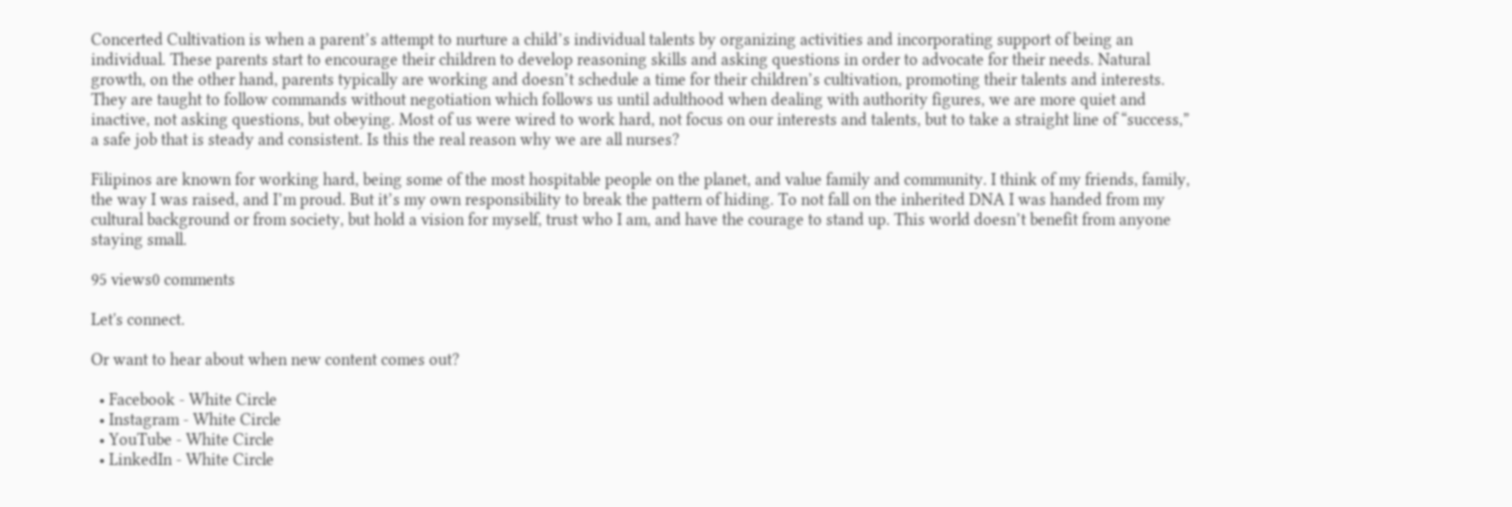Concerted Cultivation is when a parent’s attempt to nurture a child’s individual talents by organizing activities and incorporating support of being an individual. These parents start to encourage their children to develop reasoning skills and asking questions in order to advocate for their needs. Natural growth, on the other hand, parents typically are working and doesn’t schedule a time for their children’s cultivation, promoting their talents and interests. They are taught to follow commands without negotiation which follows us until adulthood when dealing with authority figures, we are more quiet and inactive, not asking questions, but obeying. Most of us were wired to work hard, not focus on our interests and talents, but to take a straight line of “success,” a safe job that is steady and consistent. Is this the real reason why we are all nurses?

Filipinos are known for working hard, being some of the most hospitable people on the planet, and value family and community. I think of my friends, family, the way I was raised, and I’m proud. But it’s my own responsibility to break the pattern of hiding. To not fall on the inherited DNA I was handed from my cultural background or from society, but hold a vision for myself, trust who I am, and have the courage to stand up. This world doesn’t benefit from anyone staying small.

95 views0 comments

Let's connect.

Or want to hear about when new content comes out?

  • Facebook - White Circle
  • Instagram - White Circle
  • YouTube - White Circle
  • LinkedIn - White Circle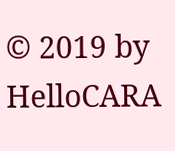© 2019 by HelloCARA